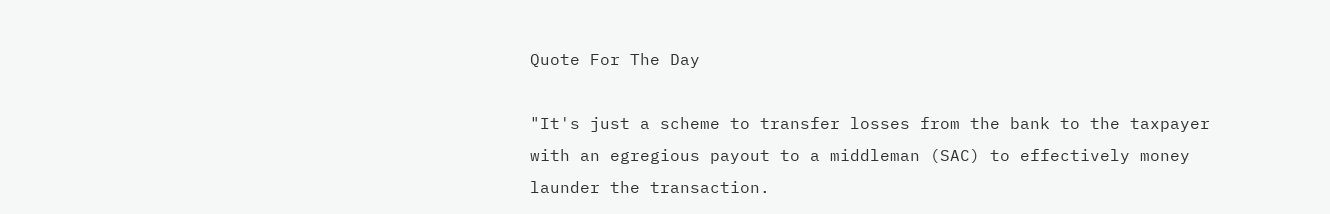Quote For The Day

"It's just a scheme to transfer losses from the bank to the taxpayer with an egregious payout to a middleman (SAC) to effectively money launder the transaction.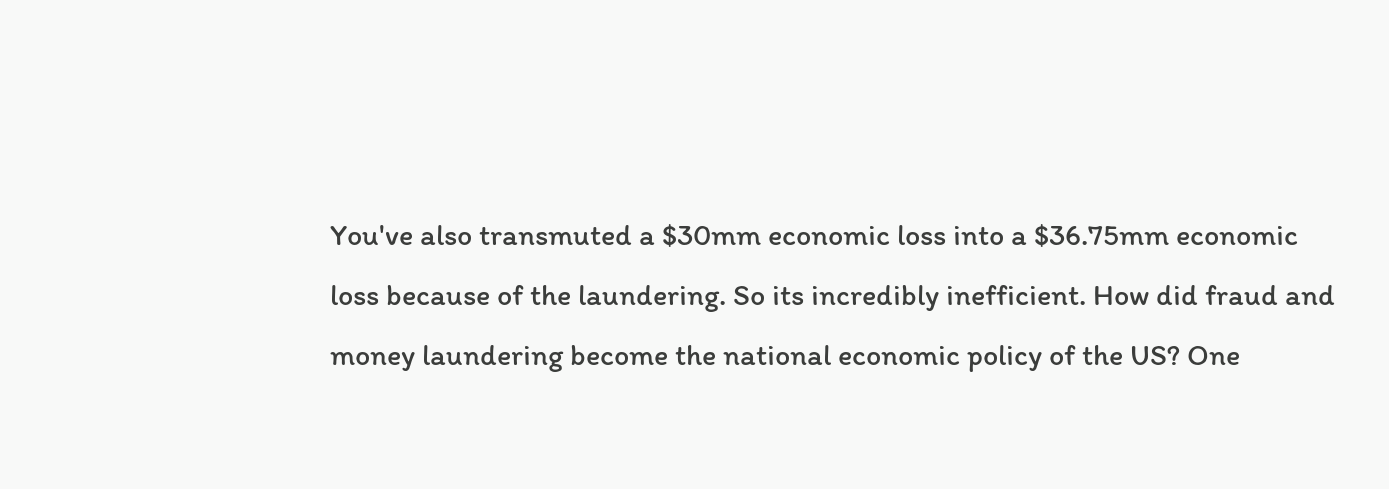You've also transmuted a $30mm economic loss into a $36.75mm economic loss because of the laundering. So its incredibly inefficient. How did fraud and money laundering become the national economic policy of the US? One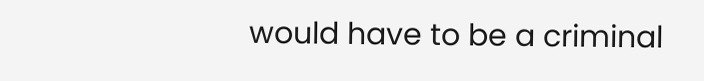would have to be a criminal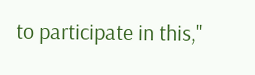to participate in this,"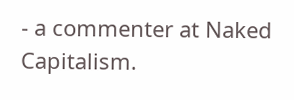- a commenter at Naked Capitalism.